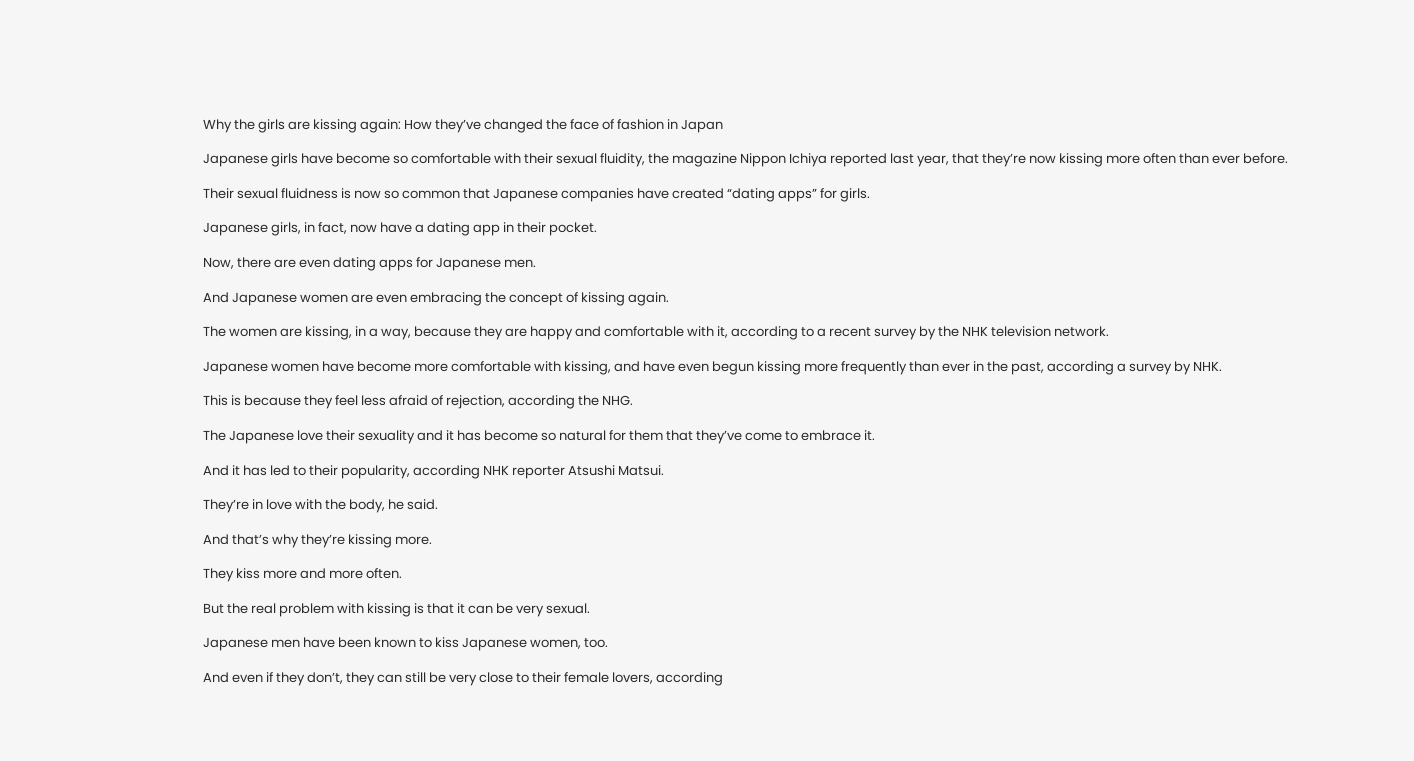Why the girls are kissing again: How they’ve changed the face of fashion in Japan

Japanese girls have become so comfortable with their sexual fluidity, the magazine Nippon Ichiya reported last year, that they’re now kissing more often than ever before.

Their sexual fluidness is now so common that Japanese companies have created “dating apps” for girls.

Japanese girls, in fact, now have a dating app in their pocket.

Now, there are even dating apps for Japanese men.

And Japanese women are even embracing the concept of kissing again.

The women are kissing, in a way, because they are happy and comfortable with it, according to a recent survey by the NHK television network.

Japanese women have become more comfortable with kissing, and have even begun kissing more frequently than ever in the past, according a survey by NHK.

This is because they feel less afraid of rejection, according the NHG.

The Japanese love their sexuality and it has become so natural for them that they’ve come to embrace it.

And it has led to their popularity, according NHK reporter Atsushi Matsui.

They’re in love with the body, he said.

And that’s why they’re kissing more.

They kiss more and more often.

But the real problem with kissing is that it can be very sexual.

Japanese men have been known to kiss Japanese women, too.

And even if they don’t, they can still be very close to their female lovers, according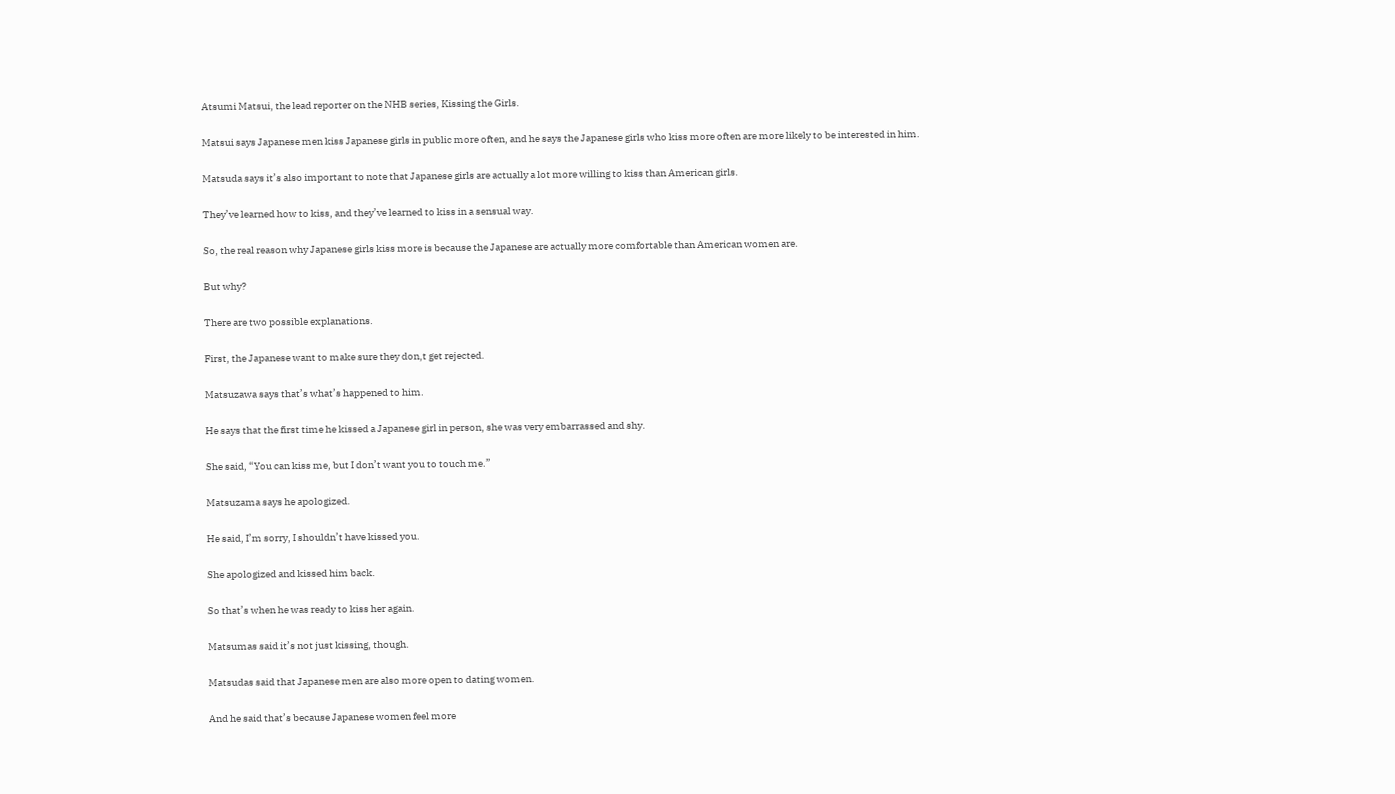Atsumi Matsui, the lead reporter on the NHB series, Kissing the Girls.

Matsui says Japanese men kiss Japanese girls in public more often, and he says the Japanese girls who kiss more often are more likely to be interested in him.

Matsuda says it’s also important to note that Japanese girls are actually a lot more willing to kiss than American girls.

They’ve learned how to kiss, and they’ve learned to kiss in a sensual way.

So, the real reason why Japanese girls kiss more is because the Japanese are actually more comfortable than American women are.

But why?

There are two possible explanations.

First, the Japanese want to make sure they don,t get rejected.

Matsuzawa says that’s what’s happened to him.

He says that the first time he kissed a Japanese girl in person, she was very embarrassed and shy.

She said, “You can kiss me, but I don’t want you to touch me.”

Matsuzama says he apologized.

He said, I’m sorry, I shouldn’t have kissed you.

She apologized and kissed him back.

So that’s when he was ready to kiss her again.

Matsumas said it’s not just kissing, though.

Matsudas said that Japanese men are also more open to dating women.

And he said that’s because Japanese women feel more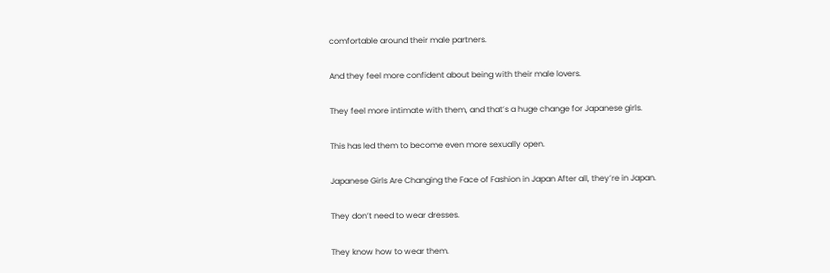comfortable around their male partners.

And they feel more confident about being with their male lovers.

They feel more intimate with them, and that’s a huge change for Japanese girls.

This has led them to become even more sexually open.

Japanese Girls Are Changing the Face of Fashion in Japan After all, they’re in Japan.

They don’t need to wear dresses.

They know how to wear them.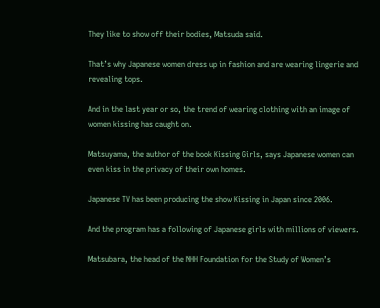They like to show off their bodies, Matsuda said.

That’s why Japanese women dress up in fashion and are wearing lingerie and revealing tops.

And in the last year or so, the trend of wearing clothing with an image of women kissing has caught on.

Matsuyama, the author of the book Kissing Girls, says Japanese women can even kiss in the privacy of their own homes.

Japanese TV has been producing the show Kissing in Japan since 2006.

And the program has a following of Japanese girls with millions of viewers.

Matsubara, the head of the NHH Foundation for the Study of Women’s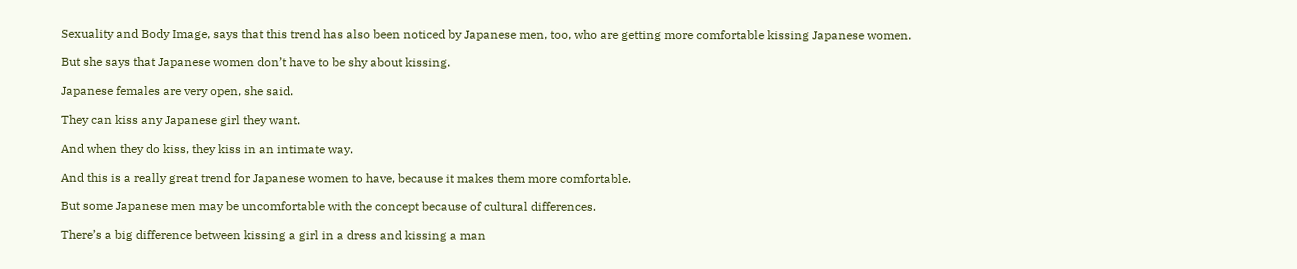Sexuality and Body Image, says that this trend has also been noticed by Japanese men, too, who are getting more comfortable kissing Japanese women.

But she says that Japanese women don’t have to be shy about kissing.

Japanese females are very open, she said.

They can kiss any Japanese girl they want.

And when they do kiss, they kiss in an intimate way.

And this is a really great trend for Japanese women to have, because it makes them more comfortable.

But some Japanese men may be uncomfortable with the concept because of cultural differences.

There’s a big difference between kissing a girl in a dress and kissing a man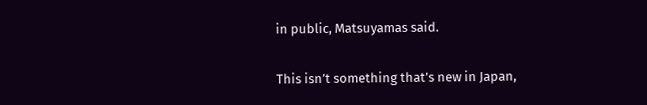in public, Matsuyamas said.

This isn’t something that’s new in Japan,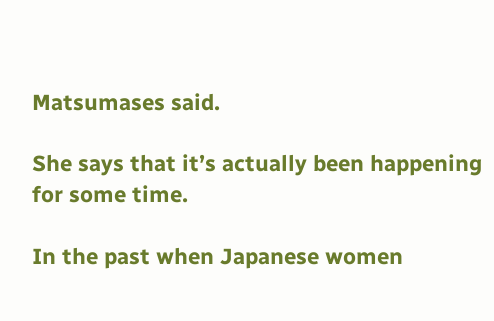Matsumases said.

She says that it’s actually been happening for some time.

In the past when Japanese women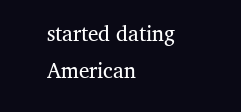started dating American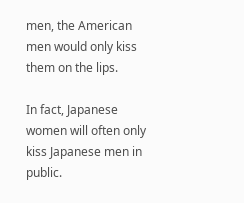men, the American men would only kiss them on the lips.

In fact, Japanese women will often only kiss Japanese men in public.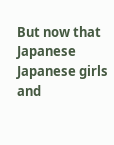But now that Japanese Japanese girls and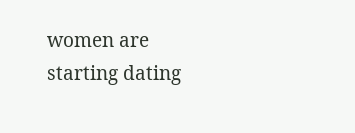women are starting dating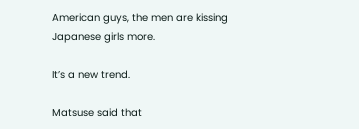American guys, the men are kissing Japanese girls more.

It’s a new trend.

Matsuse said that